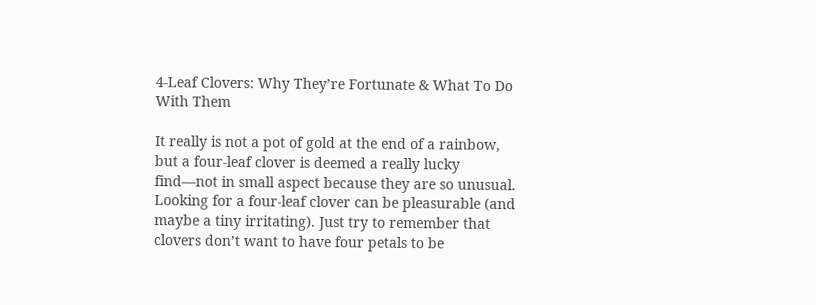4-Leaf Clovers: Why They’re Fortunate & What To Do With Them

It really is not a pot of gold at the end of a rainbow, but a four-leaf clover is deemed a really lucky find—not in small aspect because they are so unusual. Looking for a four-leaf clover can be pleasurable (and maybe a tiny irritating). Just try to remember that clovers don’t want to have four petals to be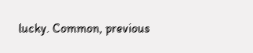lucky. Common, previous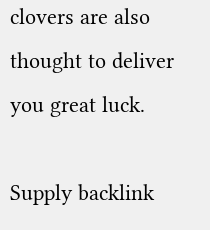clovers are also thought to deliver you great luck.

Supply backlink